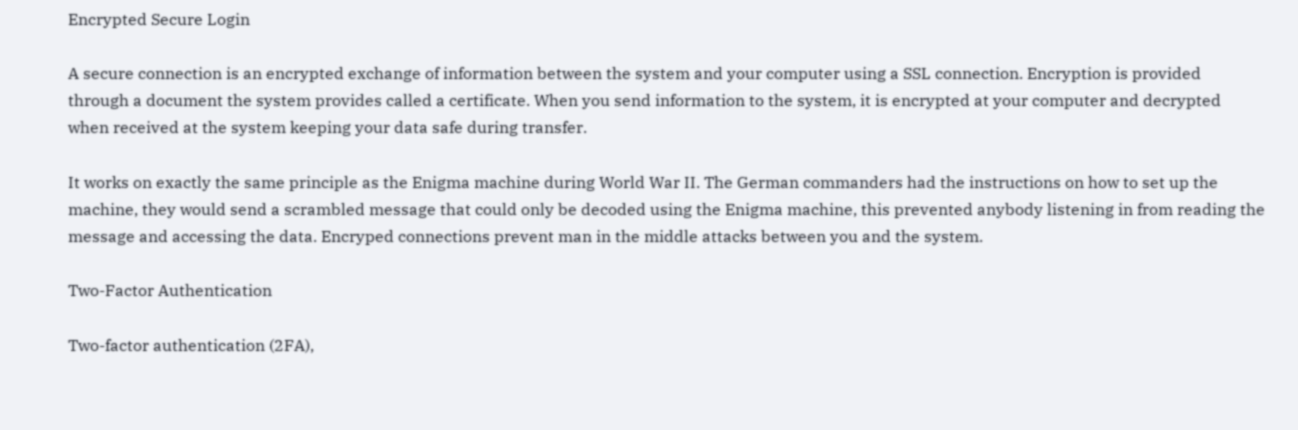Encrypted Secure Login

A secure connection is an encrypted exchange of information between the system and your computer using a SSL connection. Encryption is provided through a document the system provides called a certificate. When you send information to the system, it is encrypted at your computer and decrypted when received at the system keeping your data safe during transfer.

It works on exactly the same principle as the Enigma machine during World War II. The German commanders had the instructions on how to set up the machine, they would send a scrambled message that could only be decoded using the Enigma machine, this prevented anybody listening in from reading the message and accessing the data. Encryped connections prevent man in the middle attacks between you and the system.

Two-Factor Authentication

Two-factor authentication (2FA),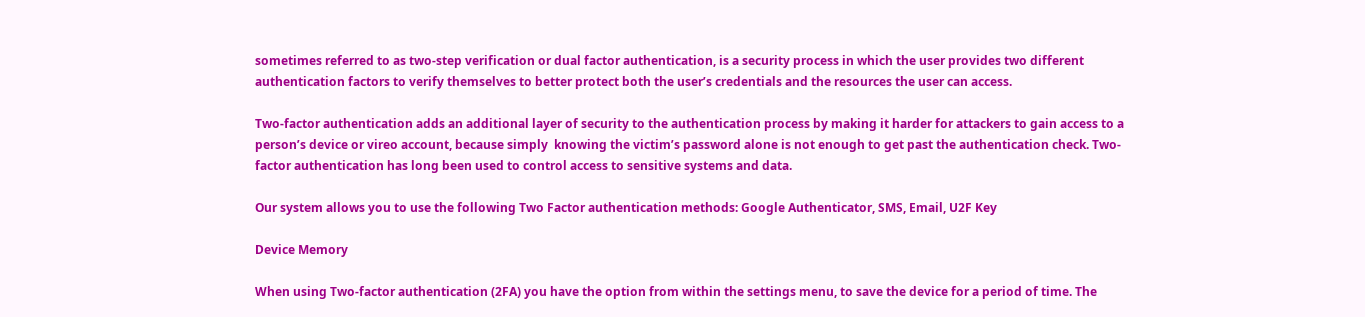sometimes referred to as two-step verification or dual factor authentication, is a security process in which the user provides two different authentication factors to verify themselves to better protect both the user’s credentials and the resources the user can access.

Two-factor authentication adds an additional layer of security to the authentication process by making it harder for attackers to gain access to a person’s device or vireo account, because simply  knowing the victim’s password alone is not enough to get past the authentication check. Two-factor authentication has long been used to control access to sensitive systems and data.

Our system allows you to use the following Two Factor authentication methods: Google Authenticator, SMS, Email, U2F Key

Device Memory

When using Two-factor authentication (2FA) you have the option from within the settings menu, to save the device for a period of time. The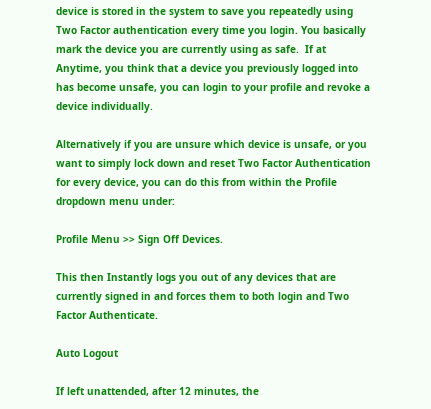device is stored in the system to save you repeatedly using Two Factor authentication every time you login. You basically mark the device you are currently using as safe.  If at Anytime, you think that a device you previously logged into has become unsafe, you can login to your profile and revoke a device individually.

Alternatively if you are unsure which device is unsafe, or you want to simply lock down and reset Two Factor Authentication for every device, you can do this from within the Profile dropdown menu under:

Profile Menu >> Sign Off Devices.

This then Instantly logs you out of any devices that are currently signed in and forces them to both login and Two Factor Authenticate.

Auto Logout

If left unattended, after 12 minutes, the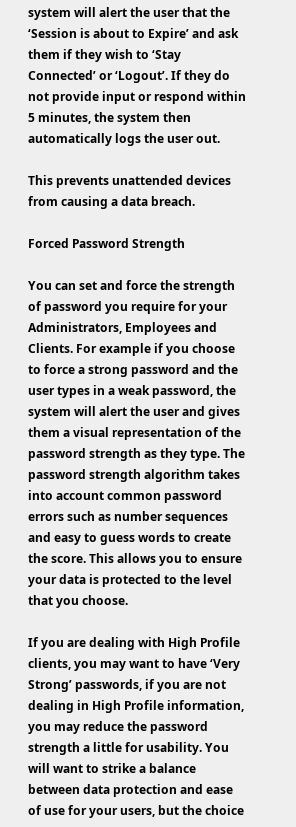system will alert the user that the ‘Session is about to Expire’ and ask them if they wish to ‘Stay Connected’ or ‘Logout’. If they do not provide input or respond within 5 minutes, the system then automatically logs the user out.

This prevents unattended devices from causing a data breach.

Forced Password Strength

You can set and force the strength of password you require for your Administrators, Employees and Clients. For example if you choose to force a strong password and the user types in a weak password, the system will alert the user and gives them a visual representation of the password strength as they type. The password strength algorithm takes into account common password errors such as number sequences and easy to guess words to create the score. This allows you to ensure your data is protected to the level that you choose.

If you are dealing with High Profile clients, you may want to have ‘Very Strong’ passwords, if you are not dealing in High Profile information, you may reduce the password strength a little for usability. You will want to strike a balance between data protection and ease of use for your users, but the choice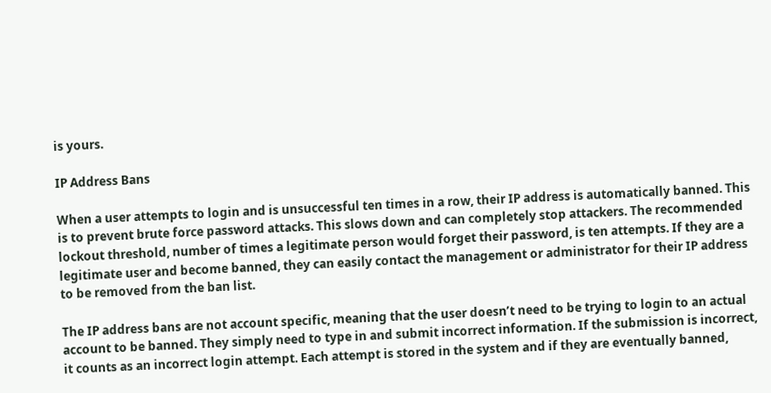is yours.

IP Address Bans

When a user attempts to login and is unsuccessful ten times in a row, their IP address is automatically banned. This is to prevent brute force password attacks. This slows down and can completely stop attackers. The recommended lockout threshold, number of times a legitimate person would forget their password, is ten attempts. If they are a legitimate user and become banned, they can easily contact the management or administrator for their IP address to be removed from the ban list.

The IP address bans are not account specific, meaning that the user doesn’t need to be trying to login to an actual account to be banned. They simply need to type in and submit incorrect information. If the submission is incorrect, it counts as an incorrect login attempt. Each attempt is stored in the system and if they are eventually banned,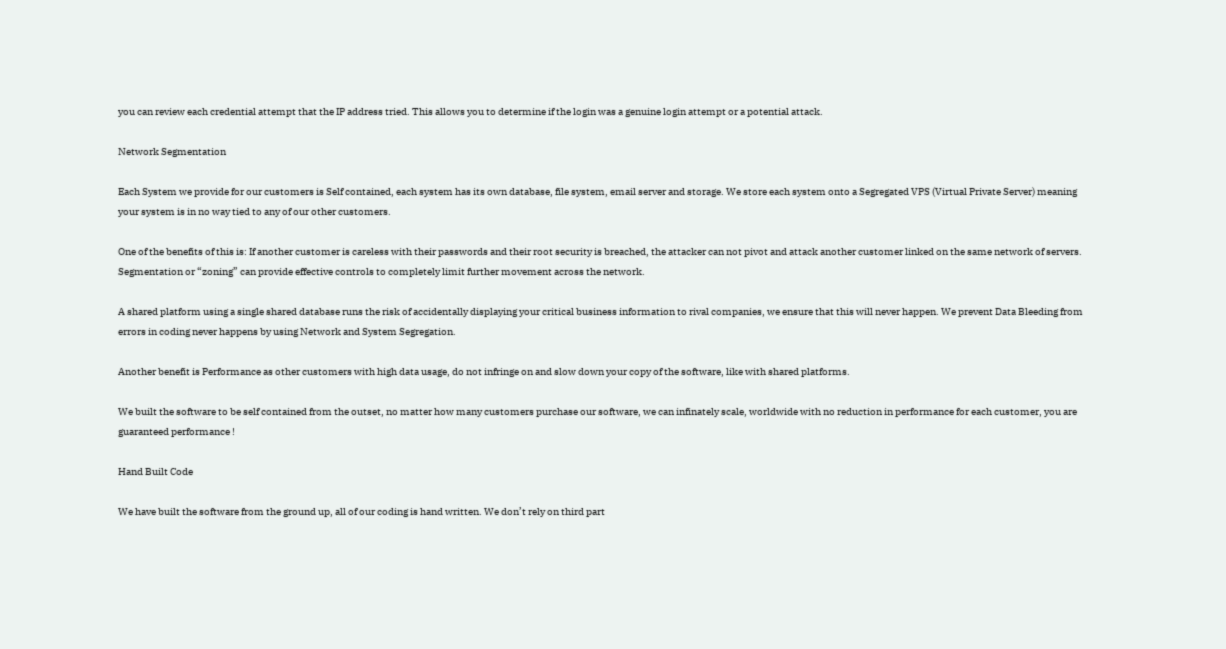you can review each credential attempt that the IP address tried. This allows you to determine if the login was a genuine login attempt or a potential attack.

Network Segmentation

Each System we provide for our customers is Self contained, each system has its own database, file system, email server and storage. We store each system onto a Segregated VPS (Virtual Private Server) meaning your system is in no way tied to any of our other customers.

One of the benefits of this is: If another customer is careless with their passwords and their root security is breached, the attacker can not pivot and attack another customer linked on the same network of servers. Segmentation or “zoning” can provide effective controls to completely limit further movement across the network.

A shared platform using a single shared database runs the risk of accidentally displaying your critical business information to rival companies, we ensure that this will never happen. We prevent Data Bleeding from errors in coding never happens by using Network and System Segregation.

Another benefit is Performance as other customers with high data usage, do not infringe on and slow down your copy of the software, like with shared platforms.

We built the software to be self contained from the outset, no matter how many customers purchase our software, we can infinately scale, worldwide with no reduction in performance for each customer, you are guaranteed performance !

Hand Built Code

We have built the software from the ground up, all of our coding is hand written. We don’t rely on third part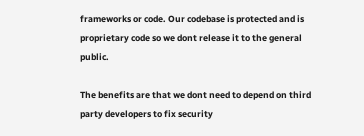frameworks or code. Our codebase is protected and is proprietary code so we dont release it to the general public.

The benefits are that we dont need to depend on third party developers to fix security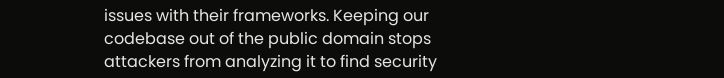issues with their frameworks. Keeping our codebase out of the public domain stops attackers from analyzing it to find security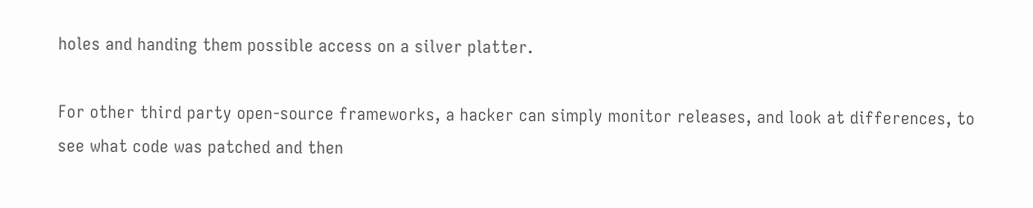holes and handing them possible access on a silver platter.

For other third party open-source frameworks, a hacker can simply monitor releases, and look at differences, to see what code was patched and then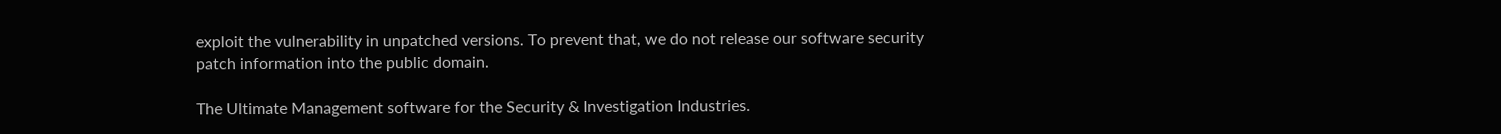exploit the vulnerability in unpatched versions. To prevent that, we do not release our software security patch information into the public domain.

The Ultimate Management software for the Security & Investigation Industries.